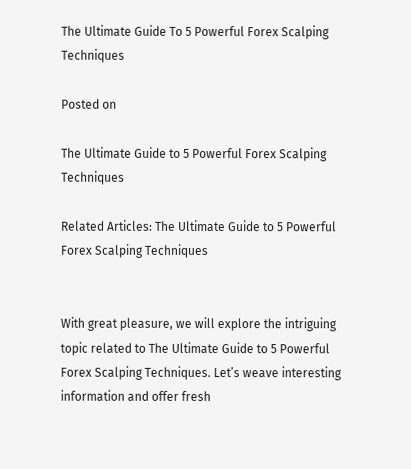The Ultimate Guide To 5 Powerful Forex Scalping Techniques

Posted on

The Ultimate Guide to 5 Powerful Forex Scalping Techniques

Related Articles: The Ultimate Guide to 5 Powerful Forex Scalping Techniques


With great pleasure, we will explore the intriguing topic related to The Ultimate Guide to 5 Powerful Forex Scalping Techniques. Let’s weave interesting information and offer fresh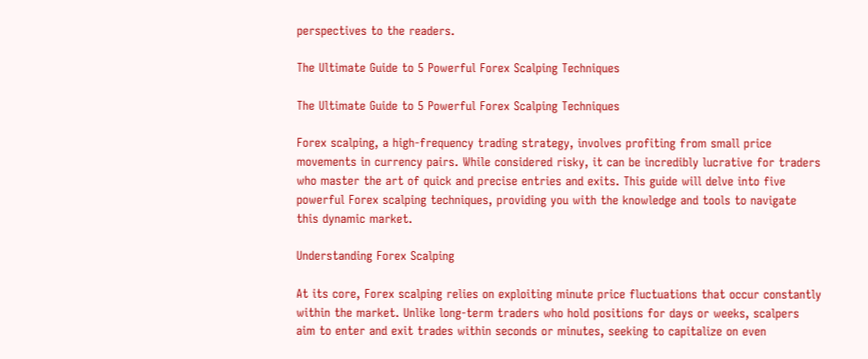perspectives to the readers.

The Ultimate Guide to 5 Powerful Forex Scalping Techniques

The Ultimate Guide to 5 Powerful Forex Scalping Techniques

Forex scalping, a high-frequency trading strategy, involves profiting from small price movements in currency pairs. While considered risky, it can be incredibly lucrative for traders who master the art of quick and precise entries and exits. This guide will delve into five powerful Forex scalping techniques, providing you with the knowledge and tools to navigate this dynamic market.

Understanding Forex Scalping

At its core, Forex scalping relies on exploiting minute price fluctuations that occur constantly within the market. Unlike long-term traders who hold positions for days or weeks, scalpers aim to enter and exit trades within seconds or minutes, seeking to capitalize on even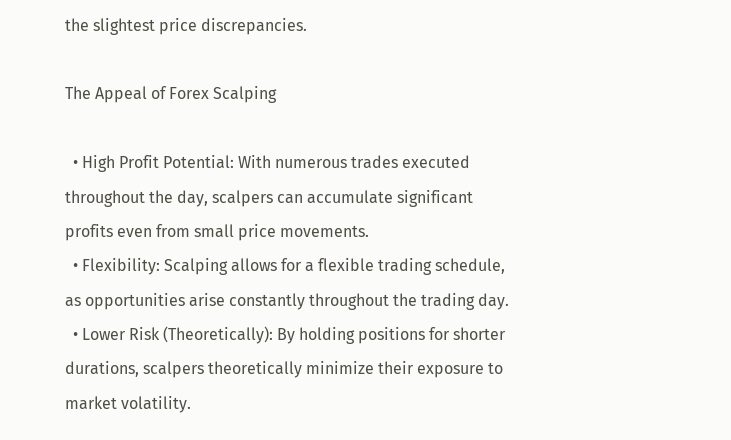the slightest price discrepancies.

The Appeal of Forex Scalping

  • High Profit Potential: With numerous trades executed throughout the day, scalpers can accumulate significant profits even from small price movements.
  • Flexibility: Scalping allows for a flexible trading schedule, as opportunities arise constantly throughout the trading day.
  • Lower Risk (Theoretically): By holding positions for shorter durations, scalpers theoretically minimize their exposure to market volatility.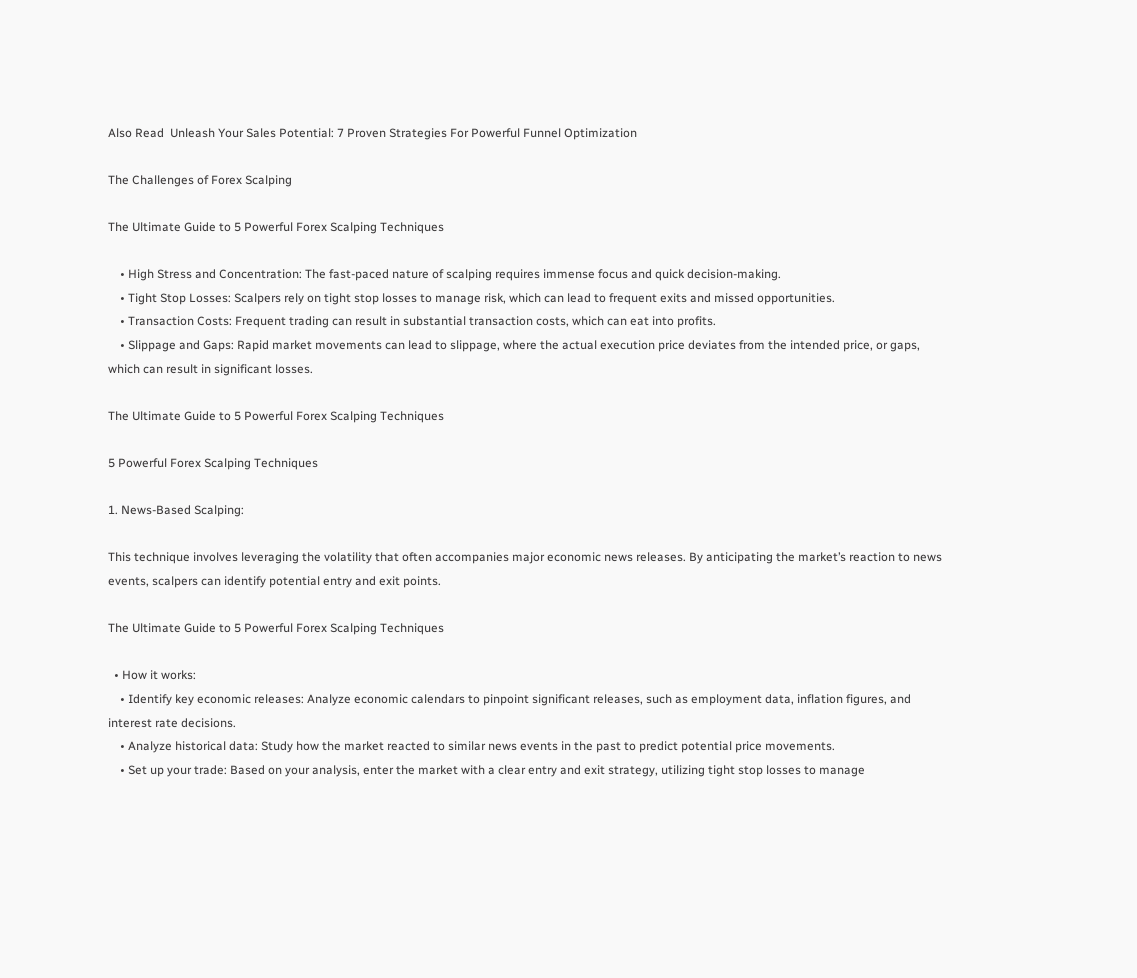Also Read  Unleash Your Sales Potential: 7 Proven Strategies For Powerful Funnel Optimization

The Challenges of Forex Scalping

The Ultimate Guide to 5 Powerful Forex Scalping Techniques

    • High Stress and Concentration: The fast-paced nature of scalping requires immense focus and quick decision-making.
    • Tight Stop Losses: Scalpers rely on tight stop losses to manage risk, which can lead to frequent exits and missed opportunities.
    • Transaction Costs: Frequent trading can result in substantial transaction costs, which can eat into profits.
    • Slippage and Gaps: Rapid market movements can lead to slippage, where the actual execution price deviates from the intended price, or gaps, which can result in significant losses.

The Ultimate Guide to 5 Powerful Forex Scalping Techniques

5 Powerful Forex Scalping Techniques

1. News-Based Scalping:

This technique involves leveraging the volatility that often accompanies major economic news releases. By anticipating the market’s reaction to news events, scalpers can identify potential entry and exit points.

The Ultimate Guide to 5 Powerful Forex Scalping Techniques

  • How it works:
    • Identify key economic releases: Analyze economic calendars to pinpoint significant releases, such as employment data, inflation figures, and interest rate decisions.
    • Analyze historical data: Study how the market reacted to similar news events in the past to predict potential price movements.
    • Set up your trade: Based on your analysis, enter the market with a clear entry and exit strategy, utilizing tight stop losses to manage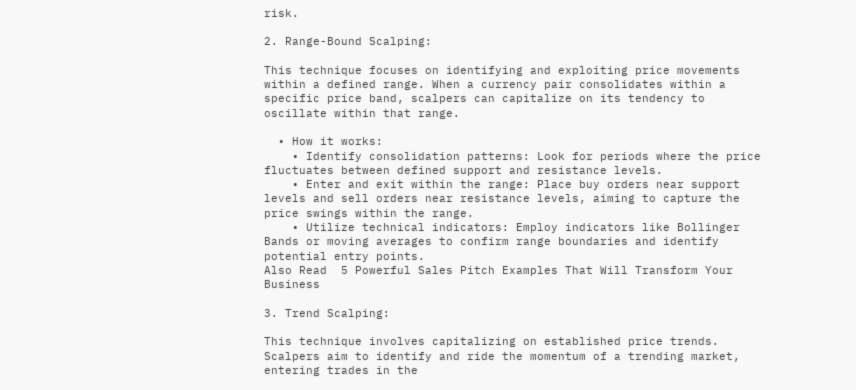risk.

2. Range-Bound Scalping:

This technique focuses on identifying and exploiting price movements within a defined range. When a currency pair consolidates within a specific price band, scalpers can capitalize on its tendency to oscillate within that range.

  • How it works:
    • Identify consolidation patterns: Look for periods where the price fluctuates between defined support and resistance levels.
    • Enter and exit within the range: Place buy orders near support levels and sell orders near resistance levels, aiming to capture the price swings within the range.
    • Utilize technical indicators: Employ indicators like Bollinger Bands or moving averages to confirm range boundaries and identify potential entry points.
Also Read  5 Powerful Sales Pitch Examples That Will Transform Your Business

3. Trend Scalping:

This technique involves capitalizing on established price trends. Scalpers aim to identify and ride the momentum of a trending market, entering trades in the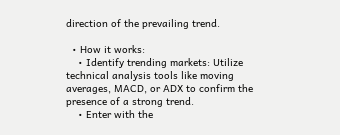direction of the prevailing trend.

  • How it works:
    • Identify trending markets: Utilize technical analysis tools like moving averages, MACD, or ADX to confirm the presence of a strong trend.
    • Enter with the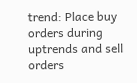trend: Place buy orders during uptrends and sell orders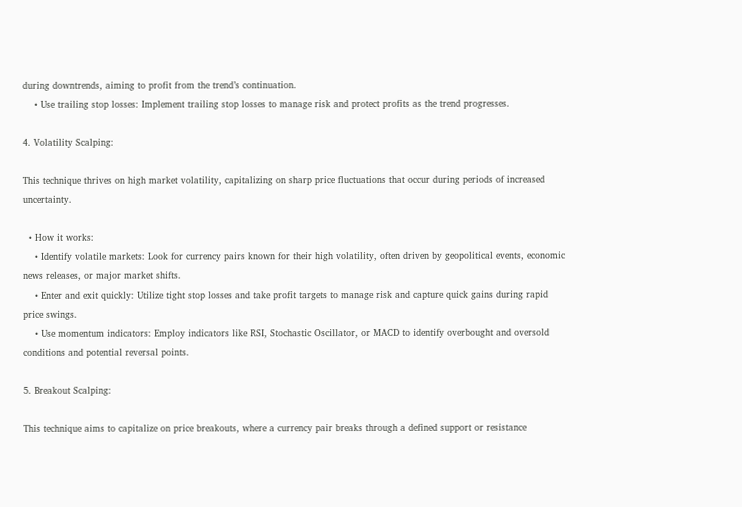during downtrends, aiming to profit from the trend’s continuation.
    • Use trailing stop losses: Implement trailing stop losses to manage risk and protect profits as the trend progresses.

4. Volatility Scalping:

This technique thrives on high market volatility, capitalizing on sharp price fluctuations that occur during periods of increased uncertainty.

  • How it works:
    • Identify volatile markets: Look for currency pairs known for their high volatility, often driven by geopolitical events, economic news releases, or major market shifts.
    • Enter and exit quickly: Utilize tight stop losses and take profit targets to manage risk and capture quick gains during rapid price swings.
    • Use momentum indicators: Employ indicators like RSI, Stochastic Oscillator, or MACD to identify overbought and oversold conditions and potential reversal points.

5. Breakout Scalping:

This technique aims to capitalize on price breakouts, where a currency pair breaks through a defined support or resistance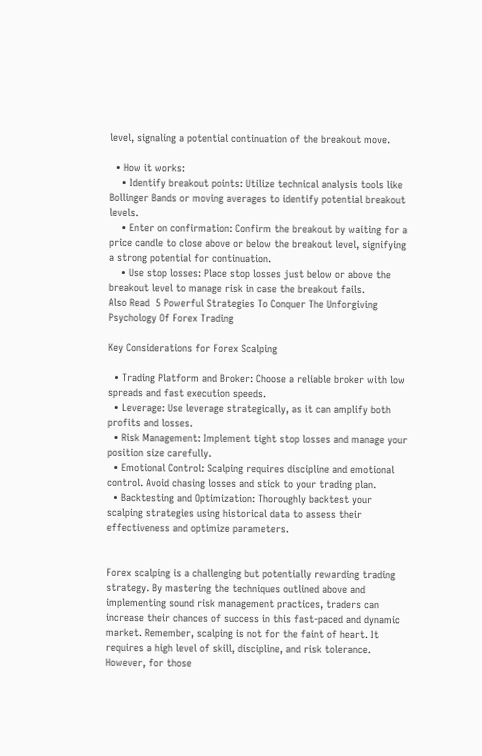level, signaling a potential continuation of the breakout move.

  • How it works:
    • Identify breakout points: Utilize technical analysis tools like Bollinger Bands or moving averages to identify potential breakout levels.
    • Enter on confirmation: Confirm the breakout by waiting for a price candle to close above or below the breakout level, signifying a strong potential for continuation.
    • Use stop losses: Place stop losses just below or above the breakout level to manage risk in case the breakout fails.
Also Read  5 Powerful Strategies To Conquer The Unforgiving Psychology Of Forex Trading

Key Considerations for Forex Scalping

  • Trading Platform and Broker: Choose a reliable broker with low spreads and fast execution speeds.
  • Leverage: Use leverage strategically, as it can amplify both profits and losses.
  • Risk Management: Implement tight stop losses and manage your position size carefully.
  • Emotional Control: Scalping requires discipline and emotional control. Avoid chasing losses and stick to your trading plan.
  • Backtesting and Optimization: Thoroughly backtest your scalping strategies using historical data to assess their effectiveness and optimize parameters.


Forex scalping is a challenging but potentially rewarding trading strategy. By mastering the techniques outlined above and implementing sound risk management practices, traders can increase their chances of success in this fast-paced and dynamic market. Remember, scalping is not for the faint of heart. It requires a high level of skill, discipline, and risk tolerance. However, for those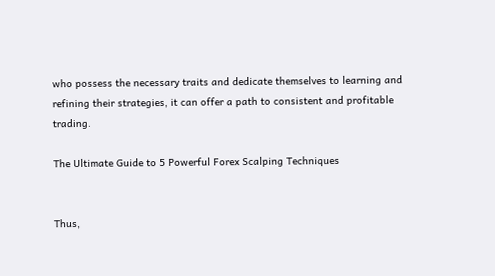who possess the necessary traits and dedicate themselves to learning and refining their strategies, it can offer a path to consistent and profitable trading.

The Ultimate Guide to 5 Powerful Forex Scalping Techniques


Thus,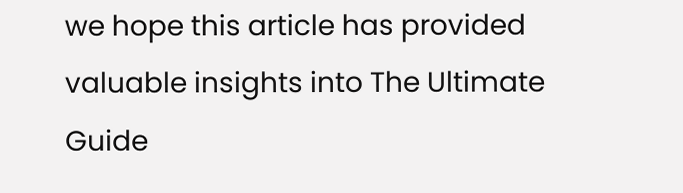we hope this article has provided valuable insights into The Ultimate Guide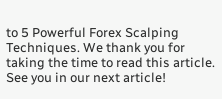to 5 Powerful Forex Scalping Techniques. We thank you for taking the time to read this article. See you in our next article!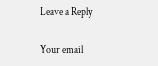Leave a Reply

Your email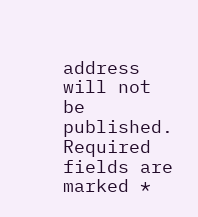address will not be published. Required fields are marked *